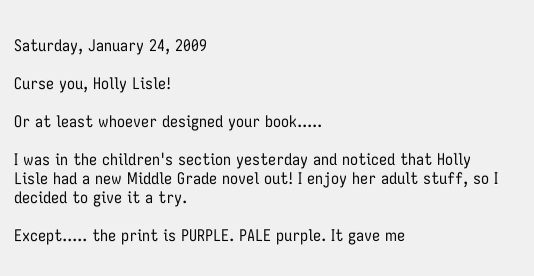Saturday, January 24, 2009

Curse you, Holly Lisle!

Or at least whoever designed your book.....

I was in the children's section yesterday and noticed that Holly Lisle had a new Middle Grade novel out! I enjoy her adult stuff, so I decided to give it a try.

Except..... the print is PURPLE. PALE purple. It gave me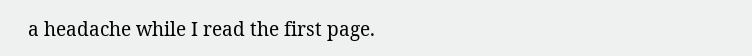a headache while I read the first page.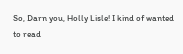So, Darn you, Holly Lisle! I kind of wanted to read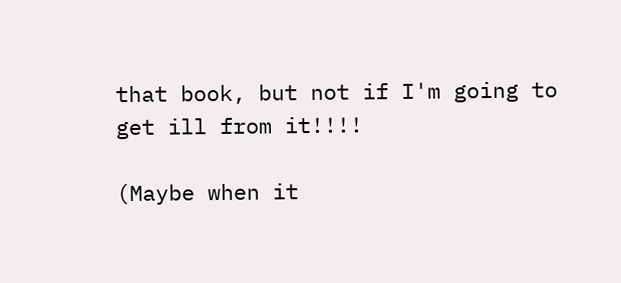that book, but not if I'm going to get ill from it!!!!

(Maybe when it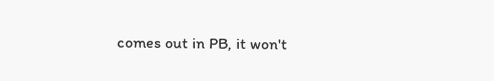comes out in PB, it won't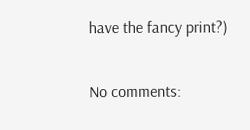have the fancy print?)

No comments: